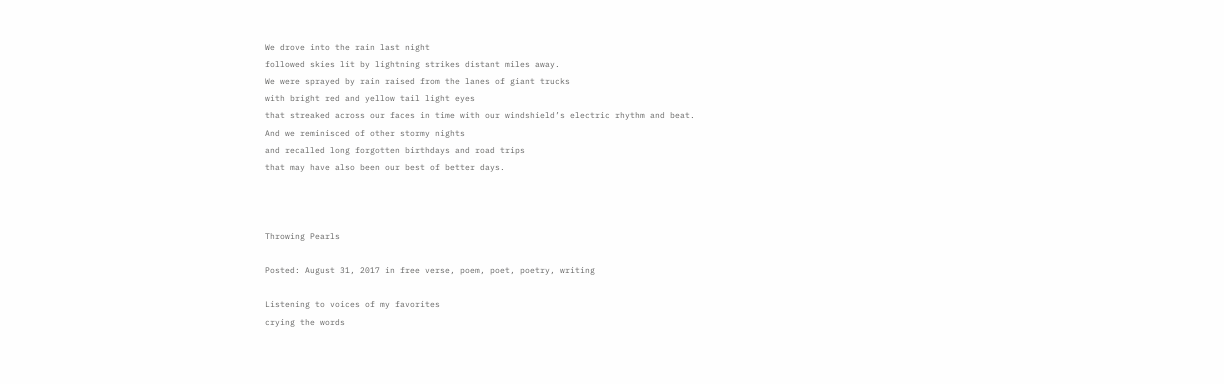We drove into the rain last night
followed skies lit by lightning strikes distant miles away.
We were sprayed by rain raised from the lanes of giant trucks
with bright red and yellow tail light eyes
that streaked across our faces in time with our windshield’s electric rhythm and beat.
And we reminisced of other stormy nights
and recalled long forgotten birthdays and road trips
that may have also been our best of better days.



Throwing Pearls

Posted: August 31, 2017 in free verse, poem, poet, poetry, writing

Listening to voices of my favorites
crying the words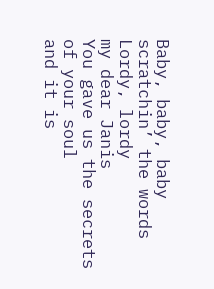Baby, baby, baby
scratchin’ the words
Lordy, lordy
my dear Janis
You gave us the secrets of your soul
and it is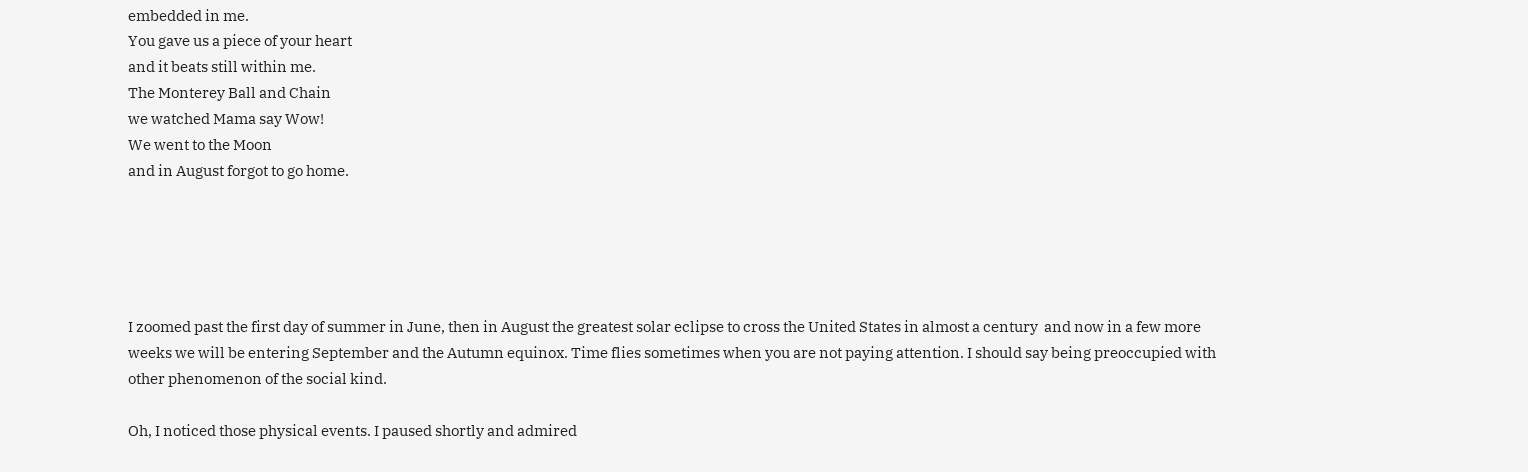embedded in me.
You gave us a piece of your heart
and it beats still within me.
The Monterey Ball and Chain
we watched Mama say Wow!
We went to the Moon
and in August forgot to go home.





I zoomed past the first day of summer in June, then in August the greatest solar eclipse to cross the United States in almost a century  and now in a few more weeks we will be entering September and the Autumn equinox. Time flies sometimes when you are not paying attention. I should say being preoccupied with other phenomenon of the social kind.

Oh, I noticed those physical events. I paused shortly and admired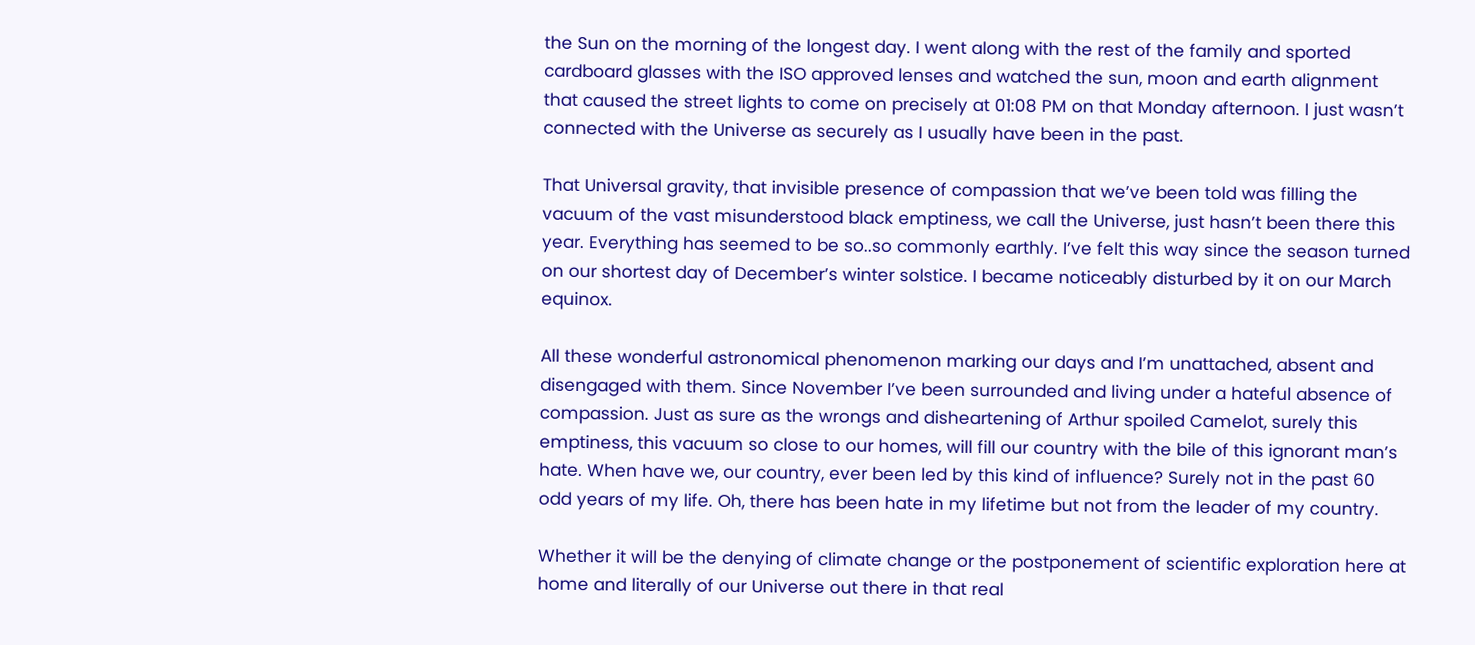the Sun on the morning of the longest day. I went along with the rest of the family and sported cardboard glasses with the ISO approved lenses and watched the sun, moon and earth alignment that caused the street lights to come on precisely at 01:08 PM on that Monday afternoon. I just wasn’t connected with the Universe as securely as I usually have been in the past.

That Universal gravity, that invisible presence of compassion that we’ve been told was filling the vacuum of the vast misunderstood black emptiness, we call the Universe, just hasn’t been there this year. Everything has seemed to be so..so commonly earthly. I’ve felt this way since the season turned on our shortest day of December’s winter solstice. I became noticeably disturbed by it on our March equinox.

All these wonderful astronomical phenomenon marking our days and I’m unattached, absent and disengaged with them. Since November I’ve been surrounded and living under a hateful absence of compassion. Just as sure as the wrongs and disheartening of Arthur spoiled Camelot, surely this emptiness, this vacuum so close to our homes, will fill our country with the bile of this ignorant man’s hate. When have we, our country, ever been led by this kind of influence? Surely not in the past 60 odd years of my life. Oh, there has been hate in my lifetime but not from the leader of my country.

Whether it will be the denying of climate change or the postponement of scientific exploration here at home and literally of our Universe out there in that real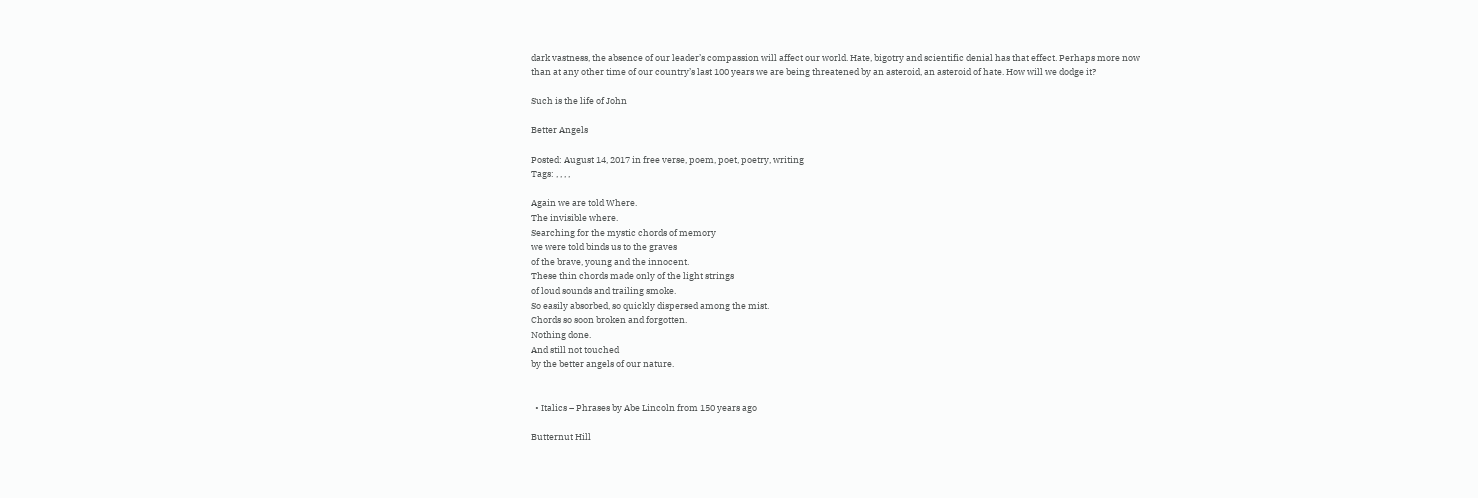dark vastness, the absence of our leader’s compassion will affect our world. Hate, bigotry and scientific denial has that effect. Perhaps more now than at any other time of our country’s last 100 years we are being threatened by an asteroid, an asteroid of hate. How will we dodge it?

Such is the life of John

Better Angels

Posted: August 14, 2017 in free verse, poem, poet, poetry, writing
Tags: , , , ,

Again we are told Where.
The invisible where.
Searching for the mystic chords of memory
we were told binds us to the graves
of the brave, young and the innocent.
These thin chords made only of the light strings
of loud sounds and trailing smoke.
So easily absorbed, so quickly dispersed among the mist.
Chords so soon broken and forgotten.
Nothing done.
And still not touched
by the better angels of our nature.


  • Italics – Phrases by Abe Lincoln from 150 years ago

Butternut Hill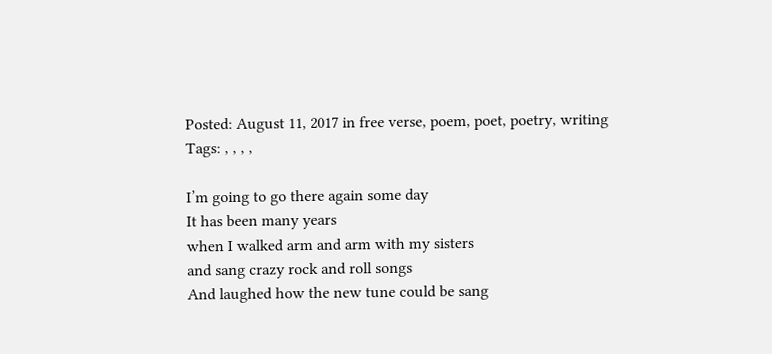Posted: August 11, 2017 in free verse, poem, poet, poetry, writing
Tags: , , , ,

I’m going to go there again some day
It has been many years
when I walked arm and arm with my sisters
and sang crazy rock and roll songs
And laughed how the new tune could be sang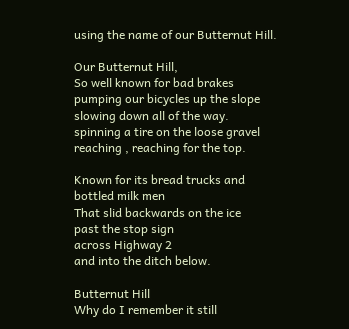using the name of our Butternut Hill.

Our Butternut Hill,
So well known for bad brakes
pumping our bicycles up the slope
slowing down all of the way.
spinning a tire on the loose gravel
reaching , reaching for the top.

Known for its bread trucks and
bottled milk men
That slid backwards on the ice
past the stop sign
across Highway 2
and into the ditch below.

Butternut Hill
Why do I remember it still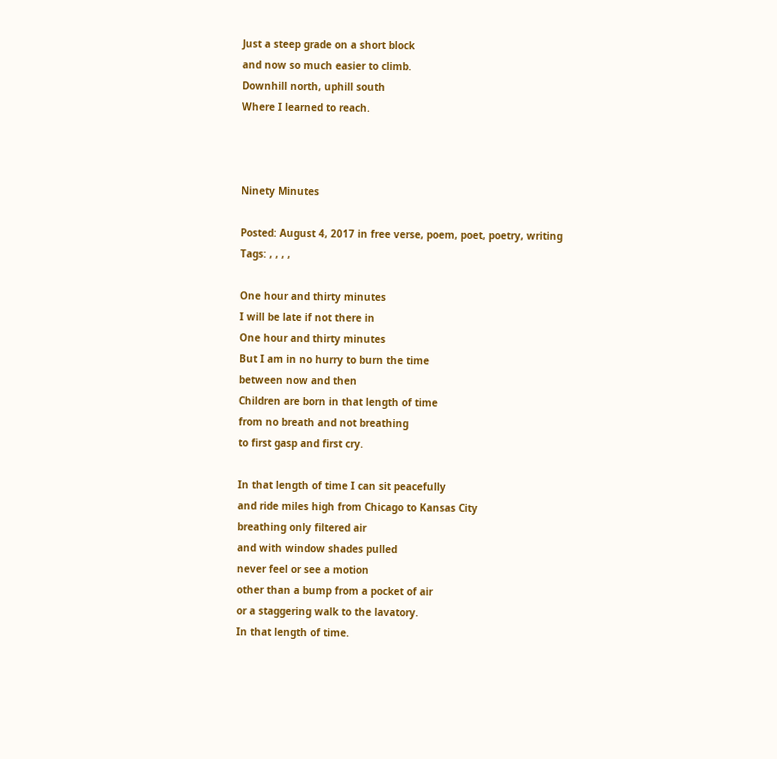Just a steep grade on a short block
and now so much easier to climb.
Downhill north, uphill south
Where I learned to reach.



Ninety Minutes

Posted: August 4, 2017 in free verse, poem, poet, poetry, writing
Tags: , , , ,

One hour and thirty minutes
I will be late if not there in
One hour and thirty minutes
But I am in no hurry to burn the time
between now and then
Children are born in that length of time
from no breath and not breathing
to first gasp and first cry.

In that length of time I can sit peacefully
and ride miles high from Chicago to Kansas City
breathing only filtered air
and with window shades pulled
never feel or see a motion
other than a bump from a pocket of air
or a staggering walk to the lavatory.
In that length of time.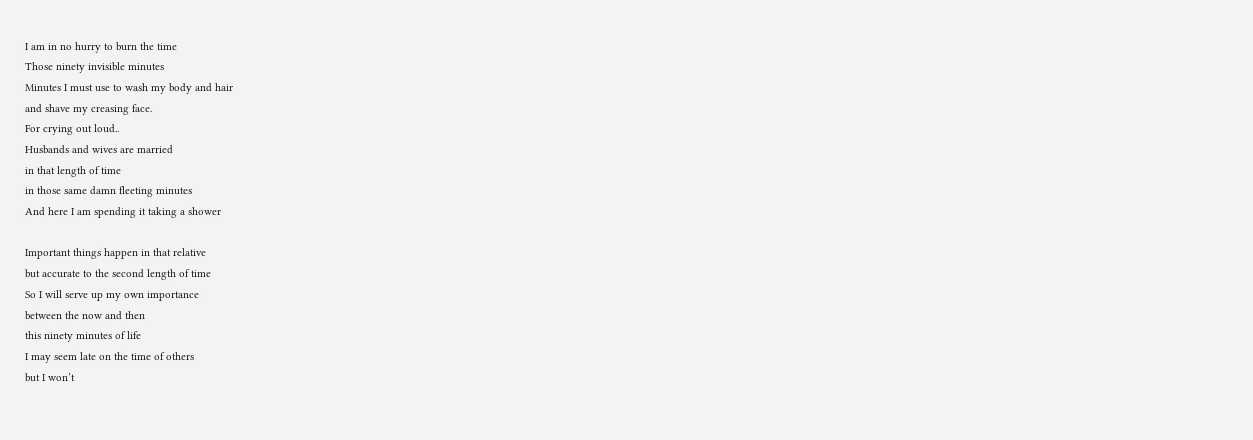I am in no hurry to burn the time
Those ninety invisible minutes
Minutes I must use to wash my body and hair
and shave my creasing face.
For crying out loud..
Husbands and wives are married
in that length of time
in those same damn fleeting minutes
And here I am spending it taking a shower

Important things happen in that relative
but accurate to the second length of time
So I will serve up my own importance
between the now and then
this ninety minutes of life
I may seem late on the time of others
but I won’t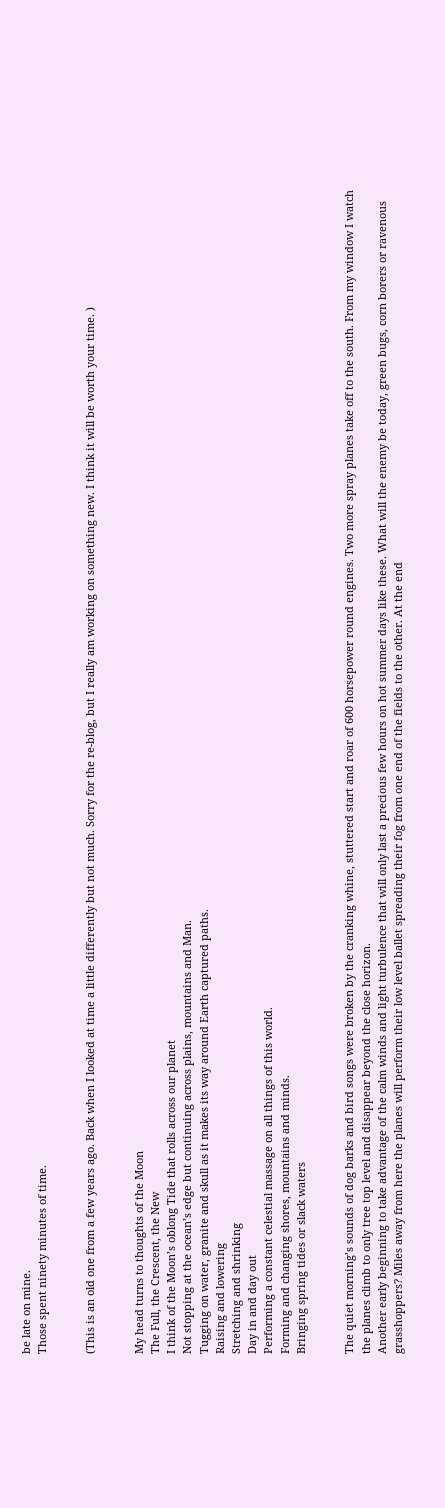be late on mine.
Those spent ninety minutes of time.


(This is an old one from a few years ago. Back when I looked at time a little differently but not much. Sorry for the re-blog, but I really am working on something new. I think it will be worth your time. )


My head turns to thoughts of the Moon
The Full, the Crescent, the New
I think of the Moon’s oblong Tide that rolls across our planet
Not stopping at the ocean’s edge but continuing across plains, mountains and Man.
Tugging on water, granite and skull as it makes its way around Earth captured paths.
Raising and lowering
Stretching and shrinking
Day in and day out
Performing a constant celestial massage on all things of this world.
Forming and changing shores, mountains and minds.
Bringing spring tides or slack waters


The quiet morning’s sounds of dog barks and bird songs were broken by the cranking whine, stuttered start and roar of 600 horsepower round engines. Two more spray planes take off to the south. From my window I watch the planes climb to only tree top level and disappear beyond the close horizon.
Another early beginning to take advantage of the calm winds and light turbulence that will only last a precious few hours on hot summer days like these. What will the enemy be today, green bugs, corn borers or ravenous grasshoppers? Miles away from here the planes will perform their low level ballet spreading their fog from one end of the fields to the other. At the end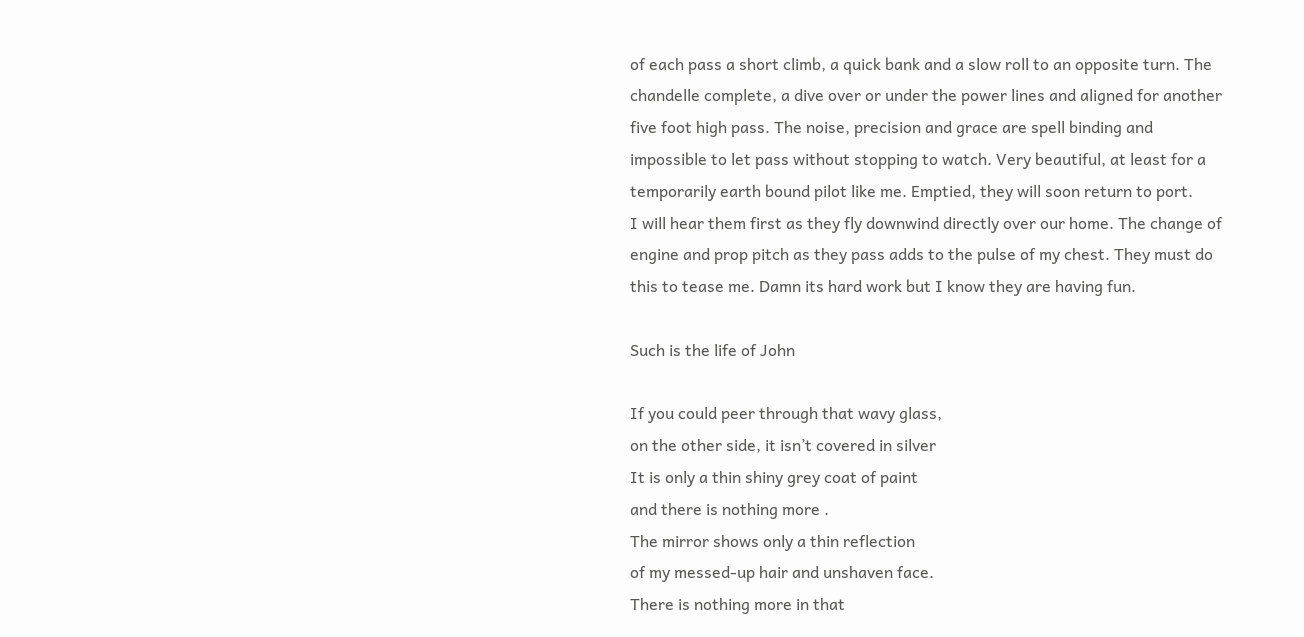of each pass a short climb, a quick bank and a slow roll to an opposite turn. The chandelle complete, a dive over or under the power lines and aligned for another five foot high pass. The noise, precision and grace are spell binding and impossible to let pass without stopping to watch. Very beautiful, at least for a temporarily earth bound pilot like me. Emptied, they will soon return to port.
I will hear them first as they fly downwind directly over our home. The change of engine and prop pitch as they pass adds to the pulse of my chest. They must do this to tease me. Damn its hard work but I know they are having fun.

Such is the life of John

If you could peer through that wavy glass,
on the other side, it isn’t covered in silver
It is only a thin shiny grey coat of paint
and there is nothing more .
The mirror shows only a thin reflection
of my messed-up hair and unshaven face.
There is nothing more in that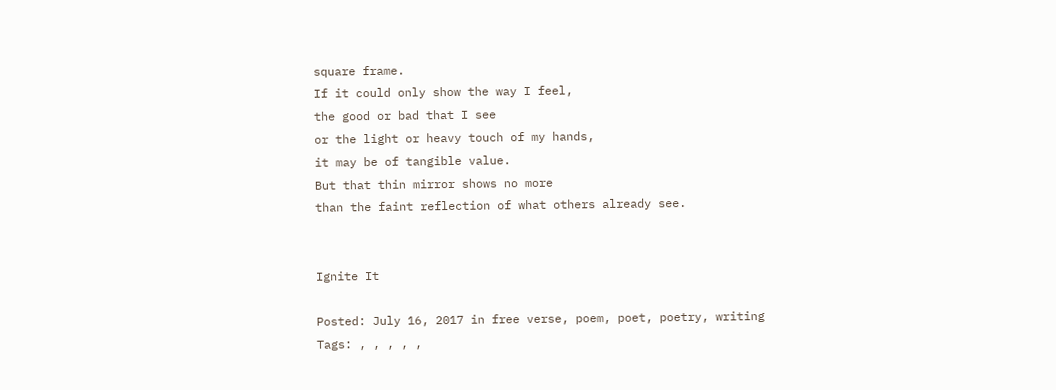square frame.
If it could only show the way I feel,
the good or bad that I see
or the light or heavy touch of my hands,
it may be of tangible value.
But that thin mirror shows no more
than the faint reflection of what others already see.


Ignite It

Posted: July 16, 2017 in free verse, poem, poet, poetry, writing
Tags: , , , , ,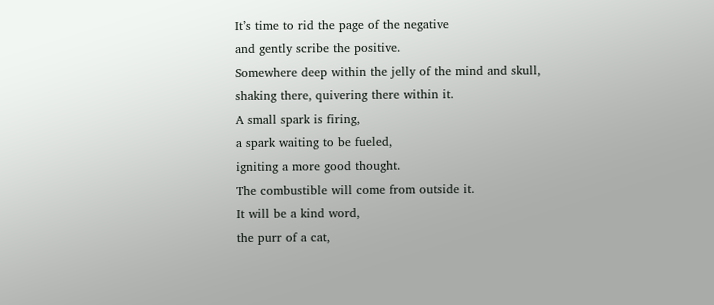It’s time to rid the page of the negative
and gently scribe the positive.
Somewhere deep within the jelly of the mind and skull,
shaking there, quivering there within it.
A small spark is firing,
a spark waiting to be fueled,
igniting a more good thought.
The combustible will come from outside it.
It will be a kind word,
the purr of a cat,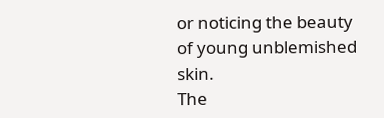or noticing the beauty of young unblemished skin.
The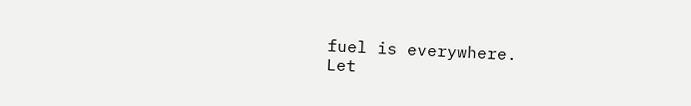fuel is everywhere.
Let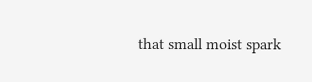that small moist spark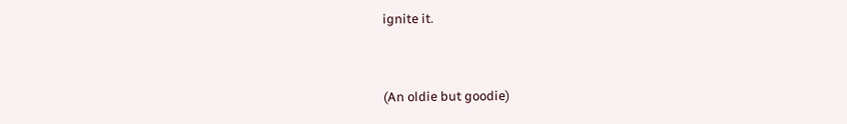ignite it.


(An oldie but goodie)